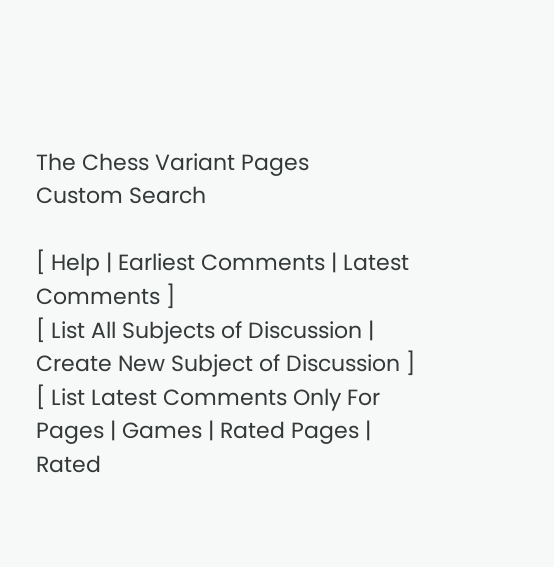The Chess Variant Pages
Custom Search

[ Help | Earliest Comments | Latest Comments ]
[ List All Subjects of Discussion | Create New Subject of Discussion ]
[ List Latest Comments Only For Pages | Games | Rated Pages | Rated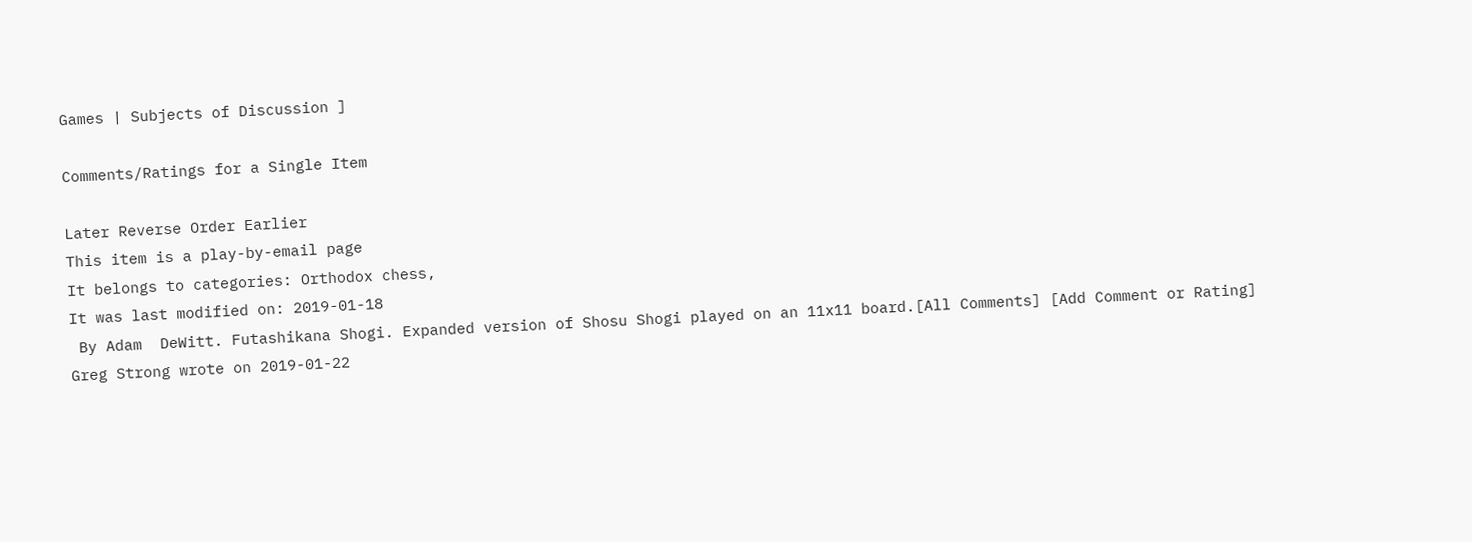Games | Subjects of Discussion ]

Comments/Ratings for a Single Item

Later Reverse Order Earlier
This item is a play-by-email page
It belongs to categories: Orthodox chess,
It was last modified on: 2019-01-18
 By Adam  DeWitt. Futashikana Shogi. Expanded version of Shosu Shogi played on an 11x11 board.[All Comments] [Add Comment or Rating]
Greg Strong wrote on 2019-01-22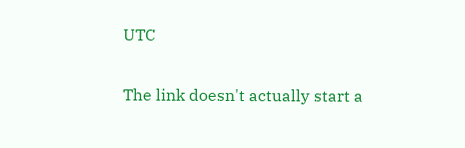UTC

The link doesn't actually start a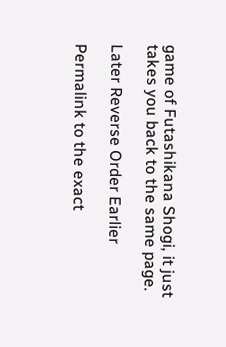game of Futashikana Shogi, it just takes you back to the same page.

Later Reverse Order Earlier

Permalink to the exact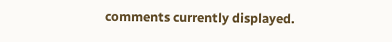comments currently displayed.